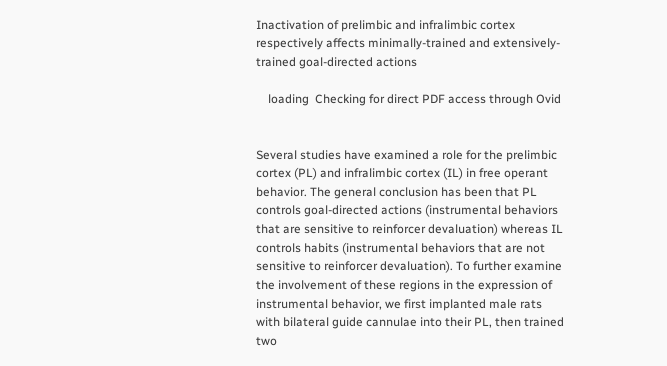Inactivation of prelimbic and infralimbic cortex respectively affects minimally-trained and extensively-trained goal-directed actions

    loading  Checking for direct PDF access through Ovid


Several studies have examined a role for the prelimbic cortex (PL) and infralimbic cortex (IL) in free operant behavior. The general conclusion has been that PL controls goal-directed actions (instrumental behaviors that are sensitive to reinforcer devaluation) whereas IL controls habits (instrumental behaviors that are not sensitive to reinforcer devaluation). To further examine the involvement of these regions in the expression of instrumental behavior, we first implanted male rats with bilateral guide cannulae into their PL, then trained two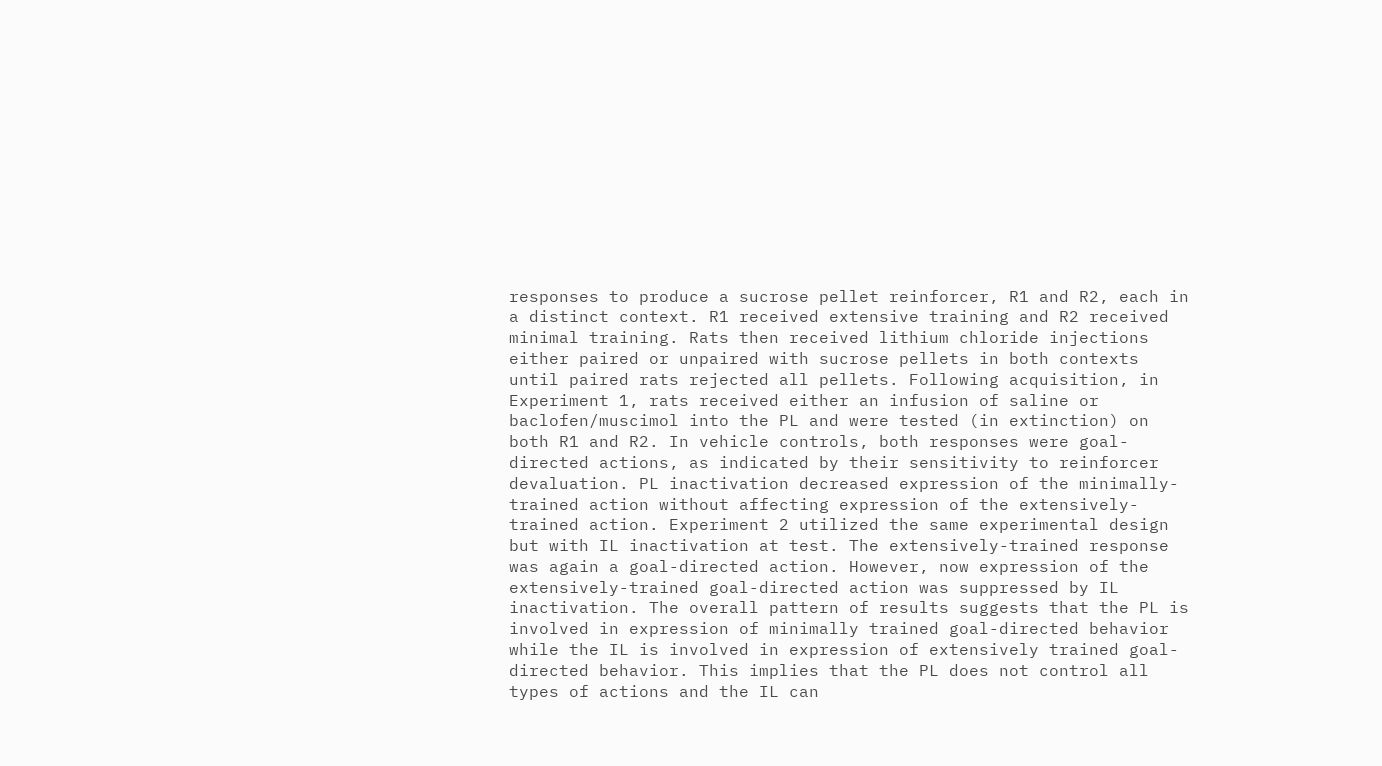responses to produce a sucrose pellet reinforcer, R1 and R2, each in a distinct context. R1 received extensive training and R2 received minimal training. Rats then received lithium chloride injections either paired or unpaired with sucrose pellets in both contexts until paired rats rejected all pellets. Following acquisition, in Experiment 1, rats received either an infusion of saline or baclofen/muscimol into the PL and were tested (in extinction) on both R1 and R2. In vehicle controls, both responses were goal-directed actions, as indicated by their sensitivity to reinforcer devaluation. PL inactivation decreased expression of the minimally-trained action without affecting expression of the extensively-trained action. Experiment 2 utilized the same experimental design but with IL inactivation at test. The extensively-trained response was again a goal-directed action. However, now expression of the extensively-trained goal-directed action was suppressed by IL inactivation. The overall pattern of results suggests that the PL is involved in expression of minimally trained goal-directed behavior while the IL is involved in expression of extensively trained goal-directed behavior. This implies that the PL does not control all types of actions and the IL can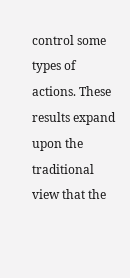control some types of actions. These results expand upon the traditional view that the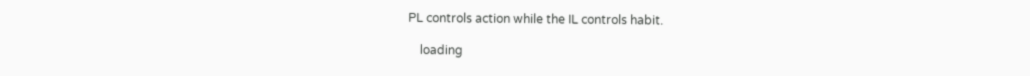PL controls action while the IL controls habit.

    loading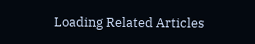Loading Related Articles